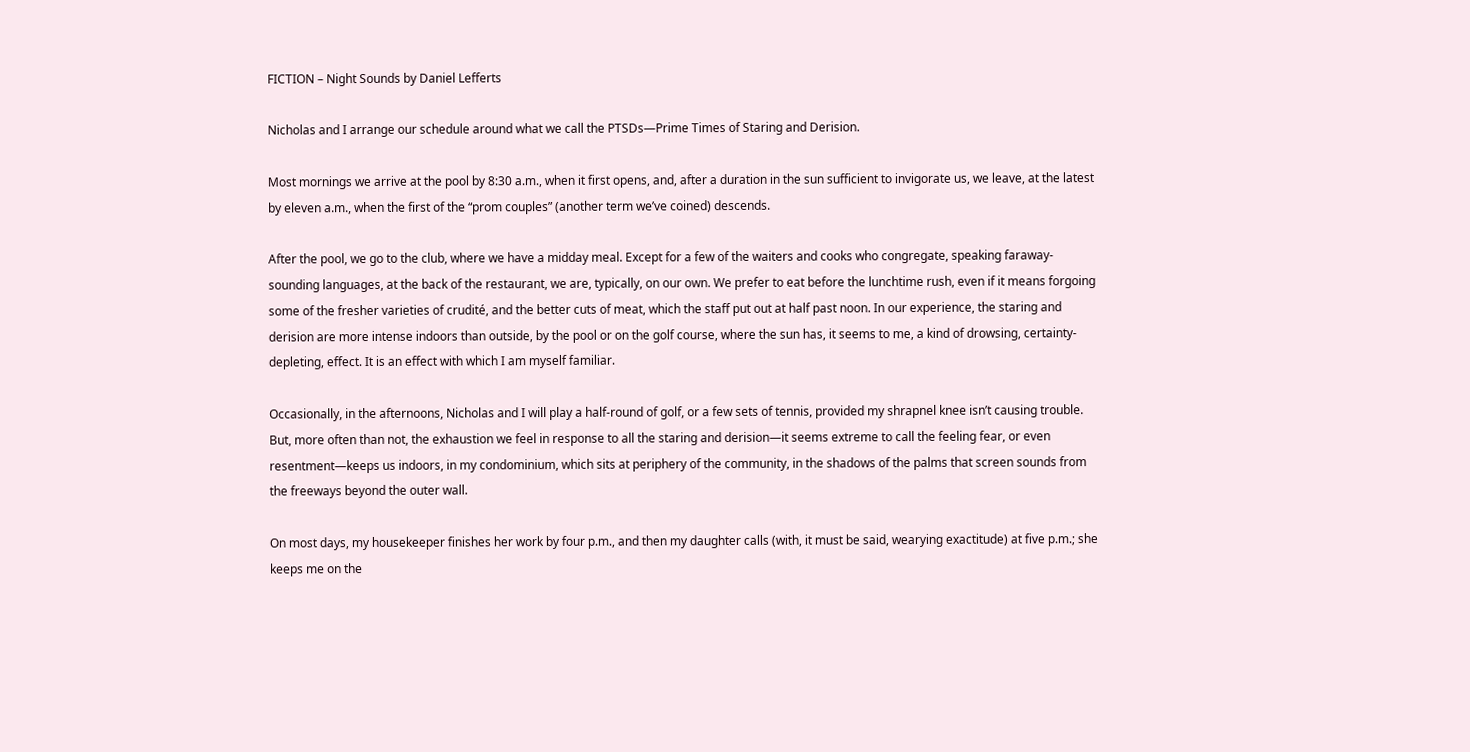FICTION – Night Sounds by Daniel Lefferts

Nicholas and I arrange our schedule around what we call the PTSDs—Prime Times of Staring and Derision.

Most mornings we arrive at the pool by 8:30 a.m., when it first opens, and, after a duration in the sun sufficient to invigorate us, we leave, at the latest by eleven a.m., when the first of the “prom couples” (another term we’ve coined) descends.

After the pool, we go to the club, where we have a midday meal. Except for a few of the waiters and cooks who congregate, speaking faraway-sounding languages, at the back of the restaurant, we are, typically, on our own. We prefer to eat before the lunchtime rush, even if it means forgoing some of the fresher varieties of crudité, and the better cuts of meat, which the staff put out at half past noon. In our experience, the staring and derision are more intense indoors than outside, by the pool or on the golf course, where the sun has, it seems to me, a kind of drowsing, certainty-depleting, effect. It is an effect with which I am myself familiar.

Occasionally, in the afternoons, Nicholas and I will play a half-round of golf, or a few sets of tennis, provided my shrapnel knee isn’t causing trouble. But, more often than not, the exhaustion we feel in response to all the staring and derision—it seems extreme to call the feeling fear, or even resentment—keeps us indoors, in my condominium, which sits at periphery of the community, in the shadows of the palms that screen sounds from the freeways beyond the outer wall.

On most days, my housekeeper finishes her work by four p.m., and then my daughter calls (with, it must be said, wearying exactitude) at five p.m.; she keeps me on the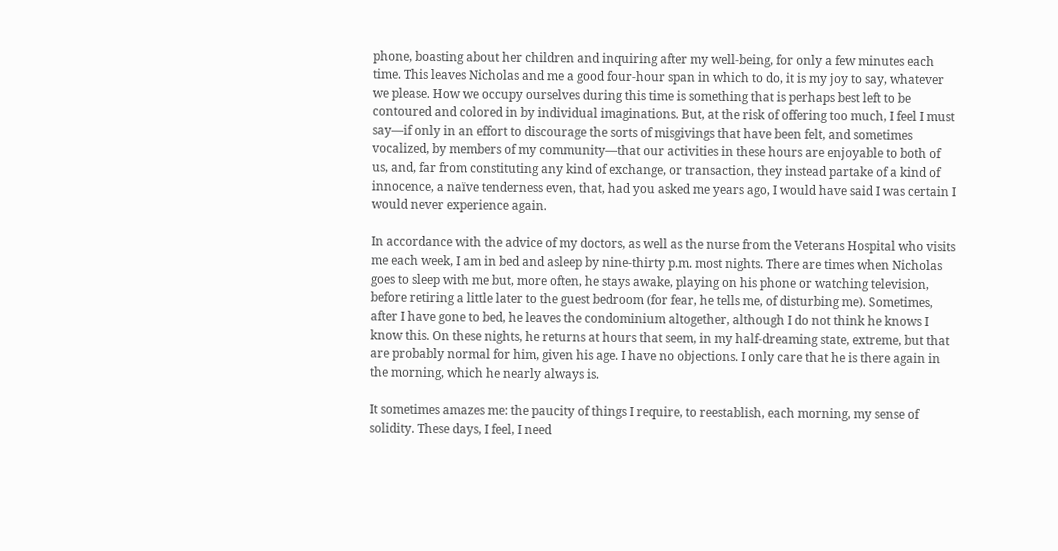phone, boasting about her children and inquiring after my well-being, for only a few minutes each time. This leaves Nicholas and me a good four-hour span in which to do, it is my joy to say, whatever we please. How we occupy ourselves during this time is something that is perhaps best left to be contoured and colored in by individual imaginations. But, at the risk of offering too much, I feel I must say—if only in an effort to discourage the sorts of misgivings that have been felt, and sometimes vocalized, by members of my community—that our activities in these hours are enjoyable to both of us, and, far from constituting any kind of exchange, or transaction, they instead partake of a kind of innocence, a naïve tenderness even, that, had you asked me years ago, I would have said I was certain I would never experience again.

In accordance with the advice of my doctors, as well as the nurse from the Veterans Hospital who visits me each week, I am in bed and asleep by nine-thirty p.m. most nights. There are times when Nicholas goes to sleep with me but, more often, he stays awake, playing on his phone or watching television, before retiring a little later to the guest bedroom (for fear, he tells me, of disturbing me). Sometimes, after I have gone to bed, he leaves the condominium altogether, although I do not think he knows I know this. On these nights, he returns at hours that seem, in my half-dreaming state, extreme, but that are probably normal for him, given his age. I have no objections. I only care that he is there again in the morning, which he nearly always is.

It sometimes amazes me: the paucity of things I require, to reestablish, each morning, my sense of solidity. These days, I feel, I need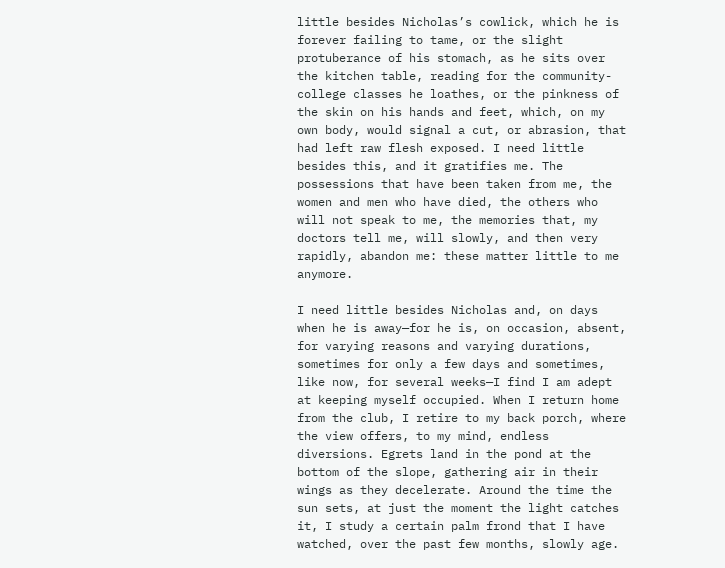little besides Nicholas’s cowlick, which he is forever failing to tame, or the slight protuberance of his stomach, as he sits over the kitchen table, reading for the community-college classes he loathes, or the pinkness of the skin on his hands and feet, which, on my own body, would signal a cut, or abrasion, that had left raw flesh exposed. I need little besides this, and it gratifies me. The possessions that have been taken from me, the women and men who have died, the others who will not speak to me, the memories that, my doctors tell me, will slowly, and then very rapidly, abandon me: these matter little to me anymore.

I need little besides Nicholas and, on days when he is away—for he is, on occasion, absent, for varying reasons and varying durations, sometimes for only a few days and sometimes, like now, for several weeks—I find I am adept at keeping myself occupied. When I return home from the club, I retire to my back porch, where the view offers, to my mind, endless diversions. Egrets land in the pond at the bottom of the slope, gathering air in their wings as they decelerate. Around the time the sun sets, at just the moment the light catches it, I study a certain palm frond that I have watched, over the past few months, slowly age.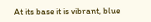At its base it is vibrant, blue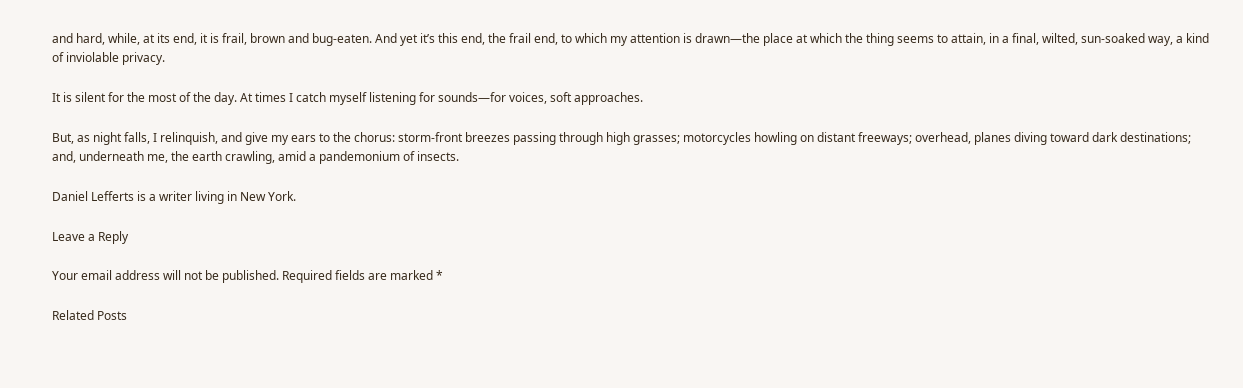and hard, while, at its end, it is frail, brown and bug-eaten. And yet it’s this end, the frail end, to which my attention is drawn—the place at which the thing seems to attain, in a final, wilted, sun-soaked way, a kind of inviolable privacy.

It is silent for the most of the day. At times I catch myself listening for sounds—for voices, soft approaches.

But, as night falls, I relinquish, and give my ears to the chorus: storm-front breezes passing through high grasses; motorcycles howling on distant freeways; overhead, planes diving toward dark destinations; and, underneath me, the earth crawling, amid a pandemonium of insects.

Daniel Lefferts is a writer living in New York.

Leave a Reply

Your email address will not be published. Required fields are marked *

Related Posts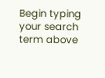Begin typing your search term above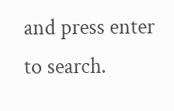and press enter to search.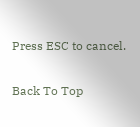Press ESC to cancel.

Back To Top